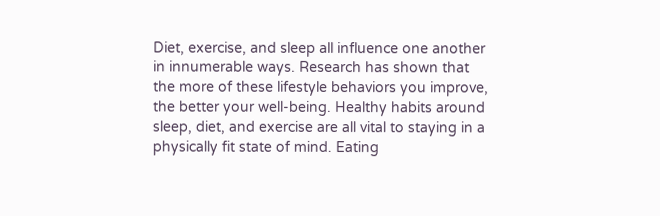Diet, exercise, and sleep all influence one another in innumerable ways. Research has shown that the more of these lifestyle behaviors you improve, the better your well-being. Healthy habits around sleep, diet, and exercise are all vital to staying in a physically fit state of mind. Eating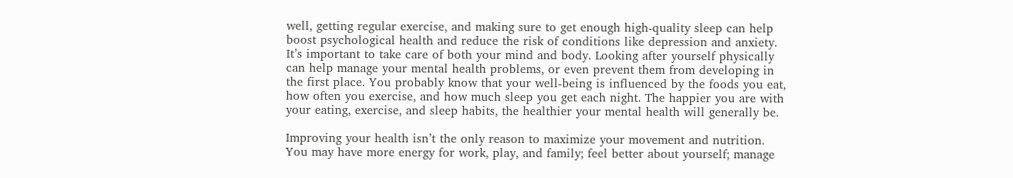well, getting regular exercise, and making sure to get enough high-quality sleep can help boost psychological health and reduce the risk of conditions like depression and anxiety. It’s important to take care of both your mind and body. Looking after yourself physically can help manage your mental health problems, or even prevent them from developing in the first place. You probably know that your well-being is influenced by the foods you eat, how often you exercise, and how much sleep you get each night. The happier you are with your eating, exercise, and sleep habits, the healthier your mental health will generally be.

Improving your health isn’t the only reason to maximize your movement and nutrition. You may have more energy for work, play, and family; feel better about yourself; manage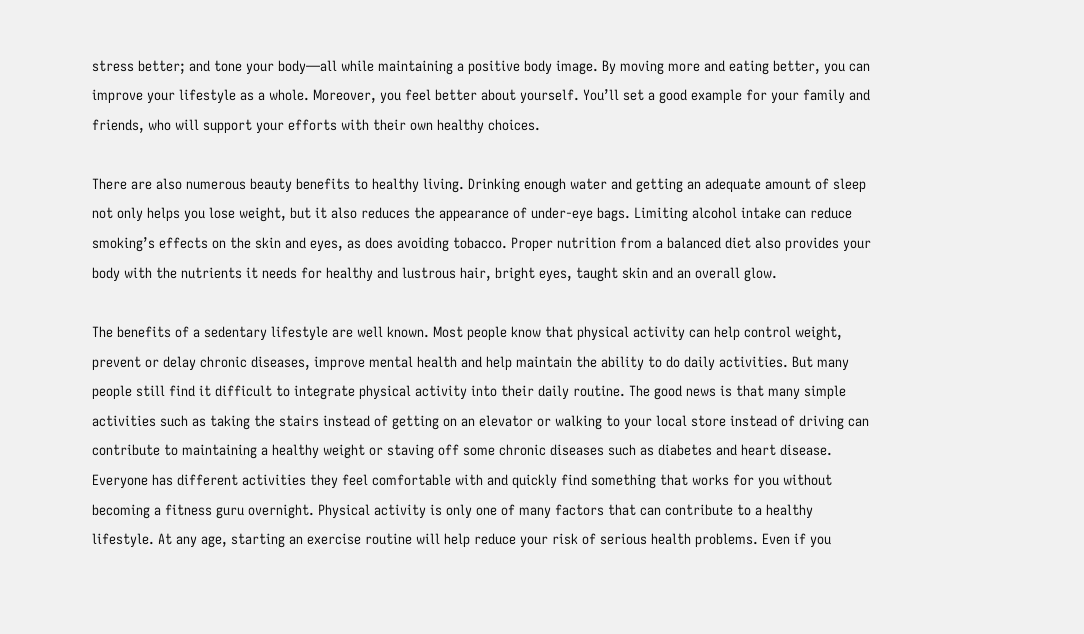stress better; and tone your body—all while maintaining a positive body image. By moving more and eating better, you can improve your lifestyle as a whole. Moreover, you feel better about yourself. You’ll set a good example for your family and friends, who will support your efforts with their own healthy choices.

There are also numerous beauty benefits to healthy living. Drinking enough water and getting an adequate amount of sleep not only helps you lose weight, but it also reduces the appearance of under-eye bags. Limiting alcohol intake can reduce smoking’s effects on the skin and eyes, as does avoiding tobacco. Proper nutrition from a balanced diet also provides your body with the nutrients it needs for healthy and lustrous hair, bright eyes, taught skin and an overall glow.

The benefits of a sedentary lifestyle are well known. Most people know that physical activity can help control weight, prevent or delay chronic diseases, improve mental health and help maintain the ability to do daily activities. But many people still find it difficult to integrate physical activity into their daily routine. The good news is that many simple activities such as taking the stairs instead of getting on an elevator or walking to your local store instead of driving can contribute to maintaining a healthy weight or staving off some chronic diseases such as diabetes and heart disease. Everyone has different activities they feel comfortable with and quickly find something that works for you without becoming a fitness guru overnight. Physical activity is only one of many factors that can contribute to a healthy lifestyle. At any age, starting an exercise routine will help reduce your risk of serious health problems. Even if you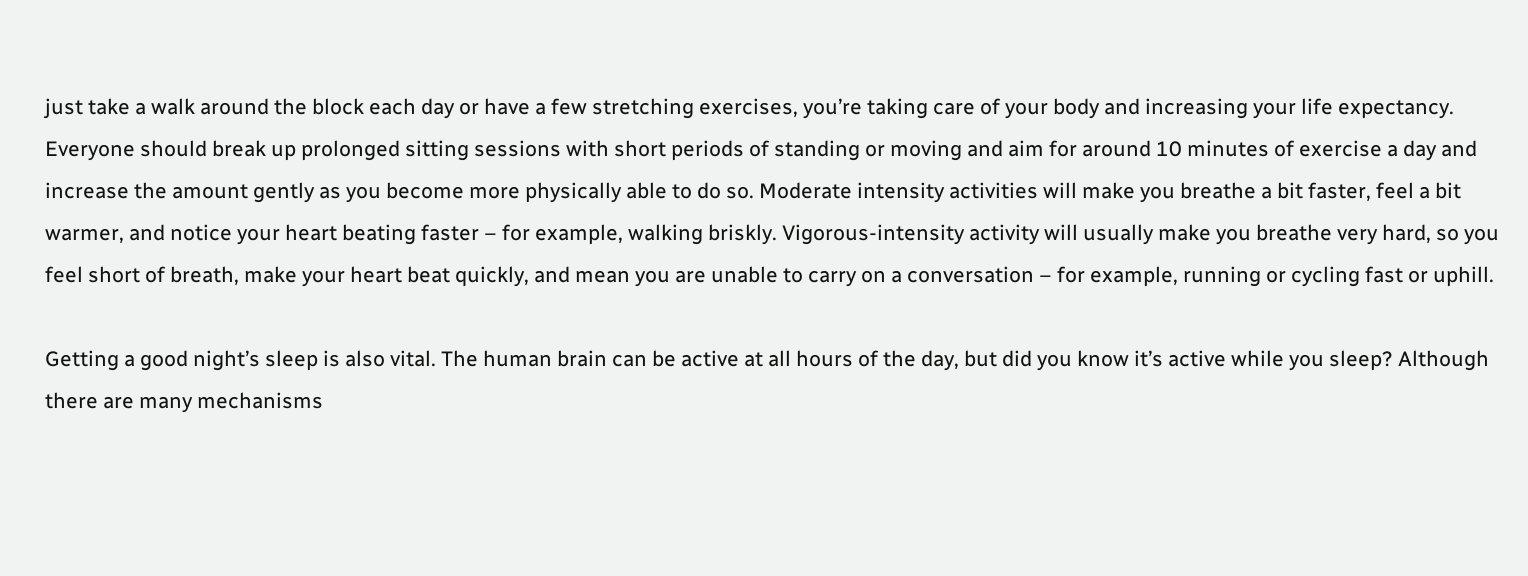just take a walk around the block each day or have a few stretching exercises, you’re taking care of your body and increasing your life expectancy. Everyone should break up prolonged sitting sessions with short periods of standing or moving and aim for around 10 minutes of exercise a day and increase the amount gently as you become more physically able to do so. Moderate intensity activities will make you breathe a bit faster, feel a bit warmer, and notice your heart beating faster – for example, walking briskly. Vigorous-intensity activity will usually make you breathe very hard, so you feel short of breath, make your heart beat quickly, and mean you are unable to carry on a conversation – for example, running or cycling fast or uphill.

Getting a good night’s sleep is also vital. The human brain can be active at all hours of the day, but did you know it’s active while you sleep? Although there are many mechanisms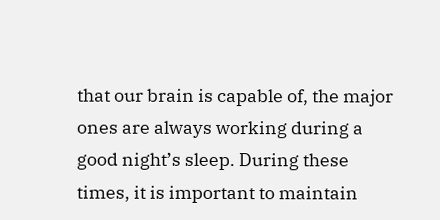that our brain is capable of, the major ones are always working during a good night’s sleep. During these times, it is important to maintain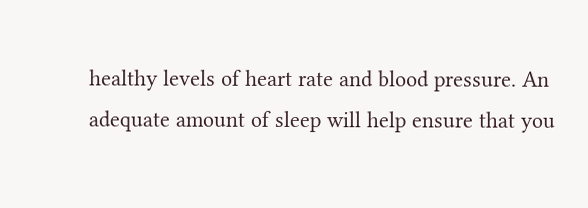healthy levels of heart rate and blood pressure. An adequate amount of sleep will help ensure that you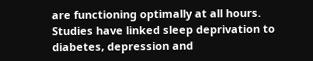are functioning optimally at all hours. Studies have linked sleep deprivation to diabetes, depression and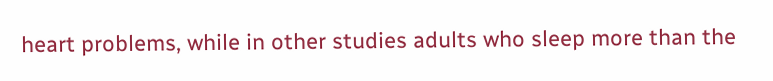heart problems, while in other studies adults who sleep more than the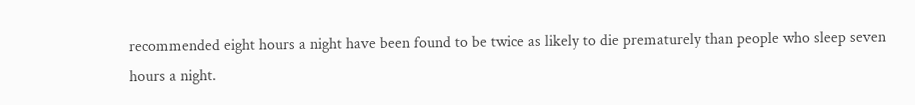recommended eight hours a night have been found to be twice as likely to die prematurely than people who sleep seven hours a night.